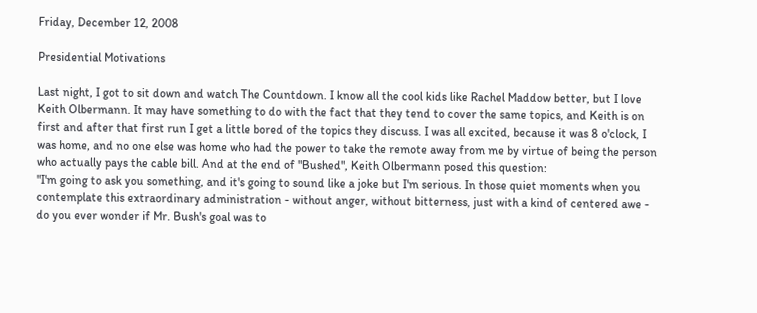Friday, December 12, 2008

Presidential Motivations

Last night, I got to sit down and watch The Countdown. I know all the cool kids like Rachel Maddow better, but I love Keith Olbermann. It may have something to do with the fact that they tend to cover the same topics, and Keith is on first and after that first run I get a little bored of the topics they discuss. I was all excited, because it was 8 o'clock, I was home, and no one else was home who had the power to take the remote away from me by virtue of being the person who actually pays the cable bill. And at the end of "Bushed", Keith Olbermann posed this question:
"I'm going to ask you something, and it's going to sound like a joke but I'm serious. In those quiet moments when you contemplate this extraordinary administration - without anger, without bitterness, just with a kind of centered awe - do you ever wonder if Mr. Bush's goal was to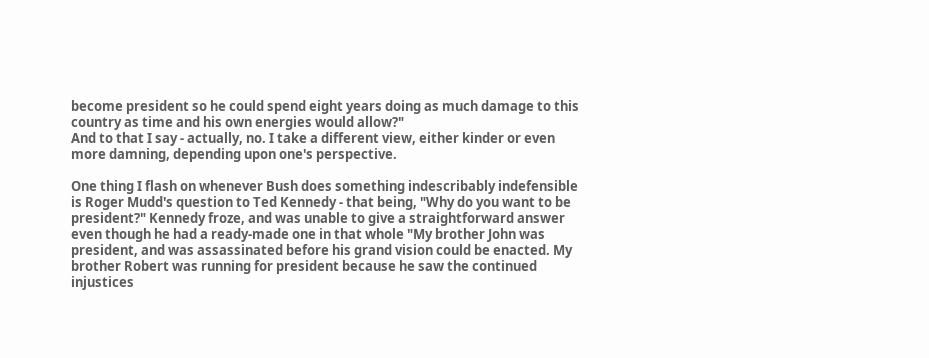become president so he could spend eight years doing as much damage to this country as time and his own energies would allow?"
And to that I say - actually, no. I take a different view, either kinder or even more damning, depending upon one's perspective.

One thing I flash on whenever Bush does something indescribably indefensible is Roger Mudd's question to Ted Kennedy - that being, "Why do you want to be president?" Kennedy froze, and was unable to give a straightforward answer even though he had a ready-made one in that whole "My brother John was president, and was assassinated before his grand vision could be enacted. My brother Robert was running for president because he saw the continued injustices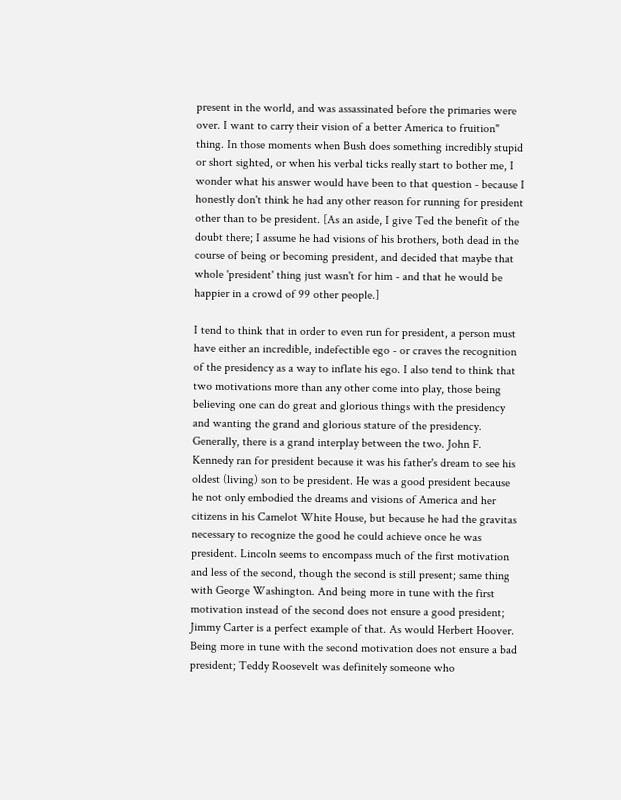present in the world, and was assassinated before the primaries were over. I want to carry their vision of a better America to fruition" thing. In those moments when Bush does something incredibly stupid or short sighted, or when his verbal ticks really start to bother me, I wonder what his answer would have been to that question - because I honestly don't think he had any other reason for running for president other than to be president. [As an aside, I give Ted the benefit of the doubt there; I assume he had visions of his brothers, both dead in the course of being or becoming president, and decided that maybe that whole 'president' thing just wasn't for him - and that he would be happier in a crowd of 99 other people.]

I tend to think that in order to even run for president, a person must have either an incredible, indefectible ego - or craves the recognition of the presidency as a way to inflate his ego. I also tend to think that two motivations more than any other come into play, those being believing one can do great and glorious things with the presidency and wanting the grand and glorious stature of the presidency. Generally, there is a grand interplay between the two. John F. Kennedy ran for president because it was his father's dream to see his oldest (living) son to be president. He was a good president because he not only embodied the dreams and visions of America and her citizens in his Camelot White House, but because he had the gravitas necessary to recognize the good he could achieve once he was president. Lincoln seems to encompass much of the first motivation and less of the second, though the second is still present; same thing with George Washington. And being more in tune with the first motivation instead of the second does not ensure a good president; Jimmy Carter is a perfect example of that. As would Herbert Hoover. Being more in tune with the second motivation does not ensure a bad president; Teddy Roosevelt was definitely someone who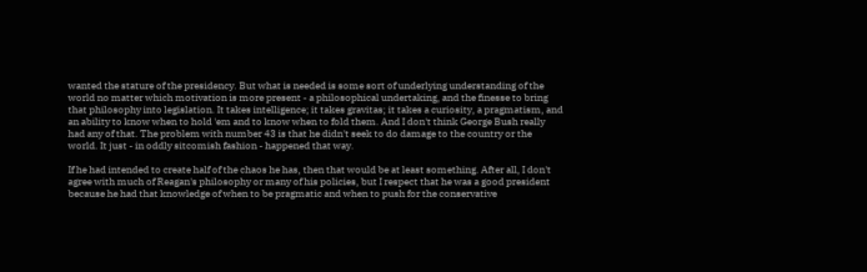wanted the stature of the presidency. But what is needed is some sort of underlying understanding of the world no matter which motivation is more present - a philosophical undertaking, and the finesse to bring that philosophy into legislation. It takes intelligence; it takes gravitas; it takes a curiosity, a pragmatism, and an ability to know when to hold 'em and to know when to fold them. And I don't think George Bush really had any of that. The problem with number 43 is that he didn't seek to do damage to the country or the world. It just - in oddly sitcomish fashion - happened that way.

If he had intended to create half of the chaos he has, then that would be at least something. After all, I don't agree with much of Reagan's philosophy or many of his policies, but I respect that he was a good president because he had that knowledge of when to be pragmatic and when to push for the conservative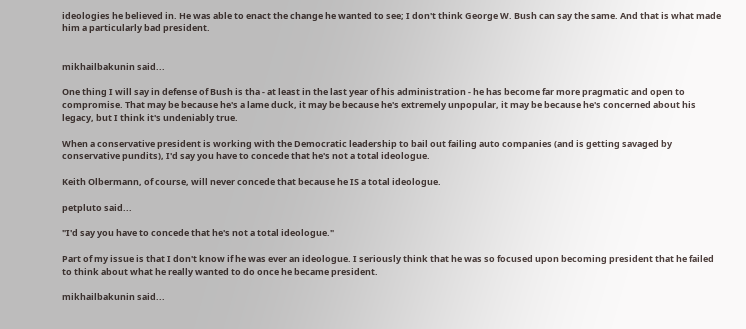ideologies he believed in. He was able to enact the change he wanted to see; I don't think George W. Bush can say the same. And that is what made him a particularly bad president.


mikhailbakunin said...

One thing I will say in defense of Bush is tha - at least in the last year of his administration - he has become far more pragmatic and open to compromise. That may be because he's a lame duck, it may be because he's extremely unpopular, it may be because he's concerned about his legacy, but I think it's undeniably true.

When a conservative president is working with the Democratic leadership to bail out failing auto companies (and is getting savaged by conservative pundits), I'd say you have to concede that he's not a total ideologue.

Keith Olbermann, of course, will never concede that because he IS a total ideologue.

petpluto said...

"I'd say you have to concede that he's not a total ideologue."

Part of my issue is that I don't know if he was ever an ideologue. I seriously think that he was so focused upon becoming president that he failed to think about what he really wanted to do once he became president.

mikhailbakunin said...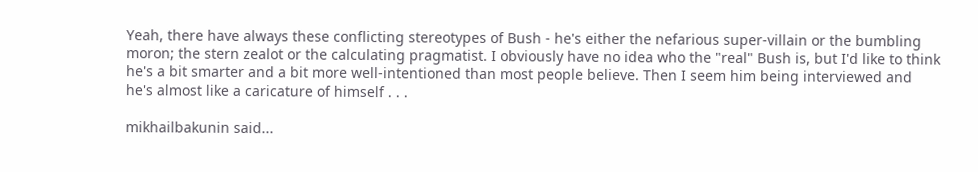Yeah, there have always these conflicting stereotypes of Bush - he's either the nefarious super-villain or the bumbling moron; the stern zealot or the calculating pragmatist. I obviously have no idea who the "real" Bush is, but I'd like to think he's a bit smarter and a bit more well-intentioned than most people believe. Then I seem him being interviewed and he's almost like a caricature of himself . . .

mikhailbakunin said...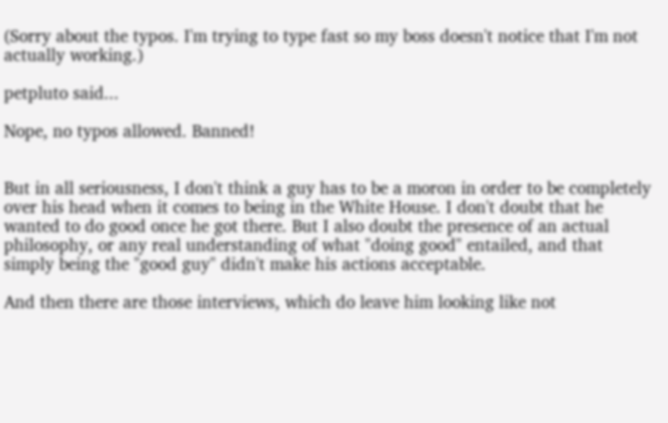(Sorry about the typos. I'm trying to type fast so my boss doesn't notice that I'm not actually working.)

petpluto said...

Nope, no typos allowed. Banned!


But in all seriousness, I don't think a guy has to be a moron in order to be completely over his head when it comes to being in the White House. I don't doubt that he wanted to do good once he got there. But I also doubt the presence of an actual philosophy, or any real understanding of what "doing good" entailed, and that simply being the "good guy" didn't make his actions acceptable.

And then there are those interviews, which do leave him looking like not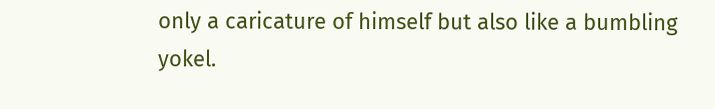only a caricature of himself but also like a bumbling yokel.